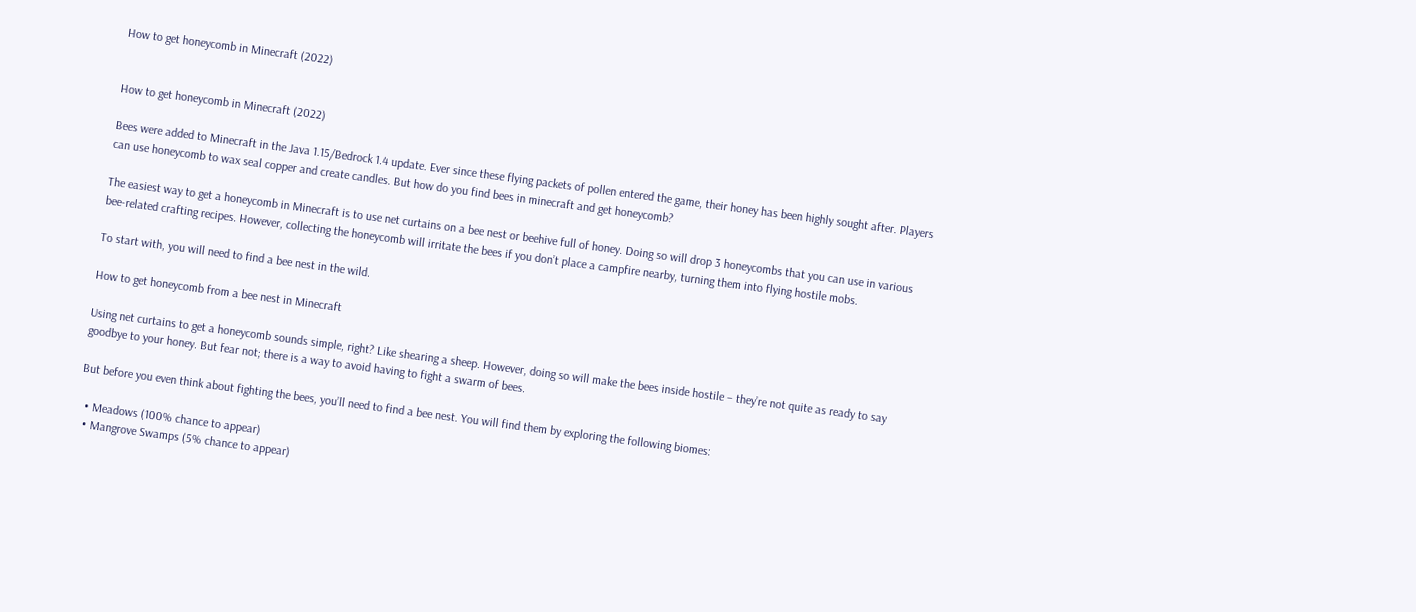How to get honeycomb in Minecraft (2022)


How to get honeycomb in Minecraft (2022)

Bees were added to Minecraft in the Java 1.15/Bedrock 1.4 update. Ever since these flying packets of pollen entered the game, their honey has been highly sought after. Players can use honeycomb to wax seal copper and create candles. But how do you find bees in minecraft and get honeycomb?

The easiest way to get a honeycomb in Minecraft is to use net curtains on a bee nest or beehive full of honey. Doing so will drop 3 honeycombs that you can use in various bee-related crafting recipes. However, collecting the honeycomb will irritate the bees if you don’t place a campfire nearby, turning them into flying hostile mobs.

To start with, you will need to find a bee nest in the wild.

How to get honeycomb from a bee nest in Minecraft

Using net curtains to get a honeycomb sounds simple, right? Like shearing a sheep. However, doing so will make the bees inside hostile – they’re not quite as ready to say goodbye to your honey. But fear not; there is a way to avoid having to fight a swarm of bees.

But before you even think about fighting the bees, you’ll need to find a bee nest. You will find them by exploring the following biomes:

  • Meadows (100% chance to appear)
  • Mangrove Swamps (5% chance to appear)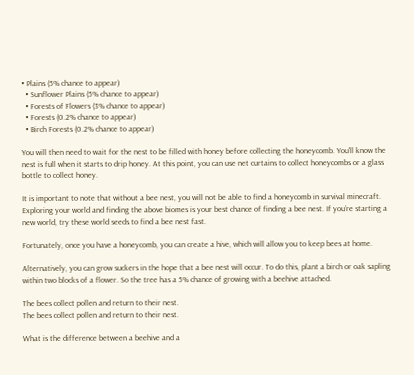• Plains (5% chance to appear)
  • Sunflower Plains (5% chance to appear)
  • Forests of Flowers (3% chance to appear)
  • Forests (0.2% chance to appear)
  • Birch Forests (0.2% chance to appear)

You will then need to wait for the nest to be filled with honey before collecting the honeycomb. You’ll know the nest is full when it starts to drip honey. At this point, you can use net curtains to collect honeycombs or a glass bottle to collect honey.

It is important to note that without a bee nest, you will not be able to find a honeycomb in survival minecraft. Exploring your world and finding the above biomes is your best chance of finding a bee nest. If you’re starting a new world, try these world seeds to find a bee nest fast.

Fortunately, once you have a honeycomb, you can create a hive, which will allow you to keep bees at home.

Alternatively, you can grow suckers in the hope that a bee nest will occur. To do this, plant a birch or oak sapling within two blocks of a flower. So the tree has a 5% chance of growing with a beehive attached.

The bees collect pollen and return to their nest.
The bees collect pollen and return to their nest.

What is the difference between a beehive and a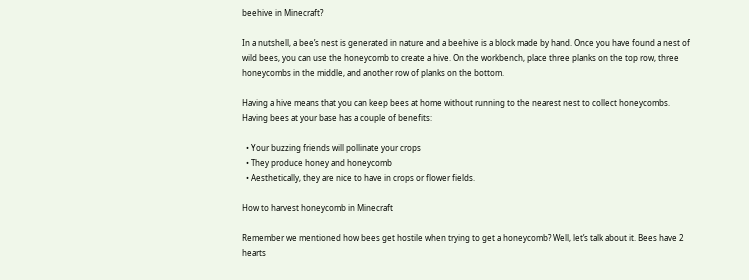beehive in Minecraft?

In a nutshell, a bee’s nest is generated in nature and a beehive is a block made by hand. Once you have found a nest of wild bees, you can use the honeycomb to create a hive. On the workbench, place three planks on the top row, three honeycombs in the middle, and another row of planks on the bottom.

Having a hive means that you can keep bees at home without running to the nearest nest to collect honeycombs. Having bees at your base has a couple of benefits:

  • Your buzzing friends will pollinate your crops
  • They produce honey and honeycomb
  • Aesthetically, they are nice to have in crops or flower fields.

How to harvest honeycomb in Minecraft

Remember we mentioned how bees get hostile when trying to get a honeycomb? Well, let’s talk about it. Bees have 2 hearts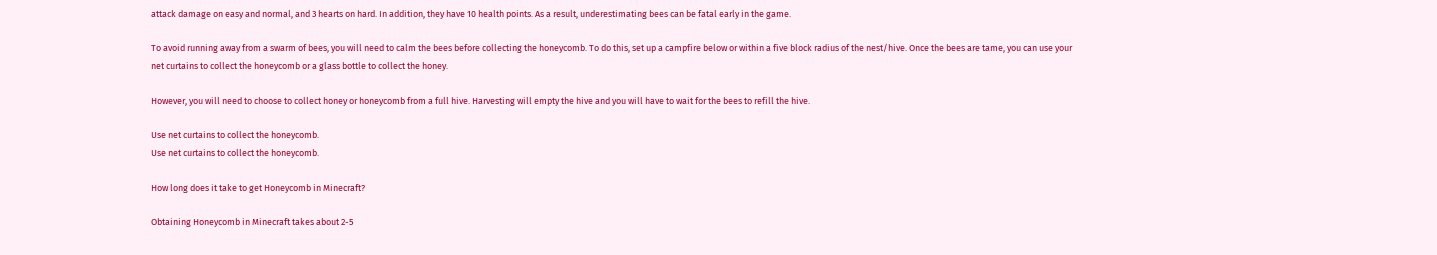attack damage on easy and normal, and 3 hearts on hard. In addition, they have 10 health points. As a result, underestimating bees can be fatal early in the game.

To avoid running away from a swarm of bees, you will need to calm the bees before collecting the honeycomb. To do this, set up a campfire below or within a five block radius of the nest/hive. Once the bees are tame, you can use your net curtains to collect the honeycomb or a glass bottle to collect the honey.

However, you will need to choose to collect honey or honeycomb from a full hive. Harvesting will empty the hive and you will have to wait for the bees to refill the hive.

Use net curtains to collect the honeycomb.
Use net curtains to collect the honeycomb.

How long does it take to get Honeycomb in Minecraft?

Obtaining Honeycomb in Minecraft takes about 2-5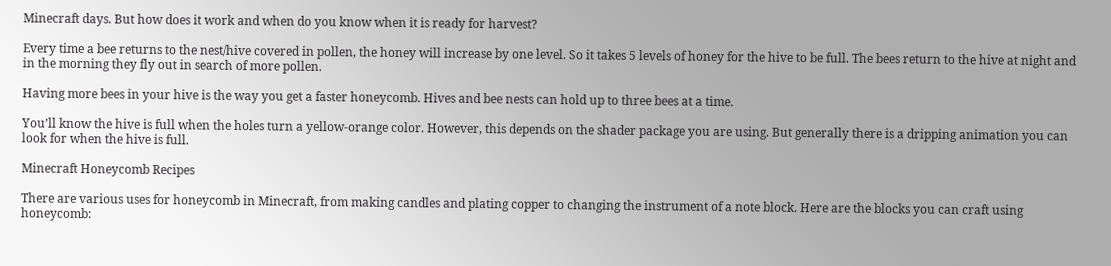Minecraft days. But how does it work and when do you know when it is ready for harvest?

Every time a bee returns to the nest/hive covered in pollen, the honey will increase by one level. So it takes 5 levels of honey for the hive to be full. The bees return to the hive at night and in the morning they fly out in search of more pollen.

Having more bees in your hive is the way you get a faster honeycomb. Hives and bee nests can hold up to three bees at a time.

You’ll know the hive is full when the holes turn a yellow-orange color. However, this depends on the shader package you are using. But generally there is a dripping animation you can look for when the hive is full.

Minecraft Honeycomb Recipes

There are various uses for honeycomb in Minecraft, from making candles and plating copper to changing the instrument of a note block. Here are the blocks you can craft using honeycomb: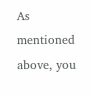As mentioned above, you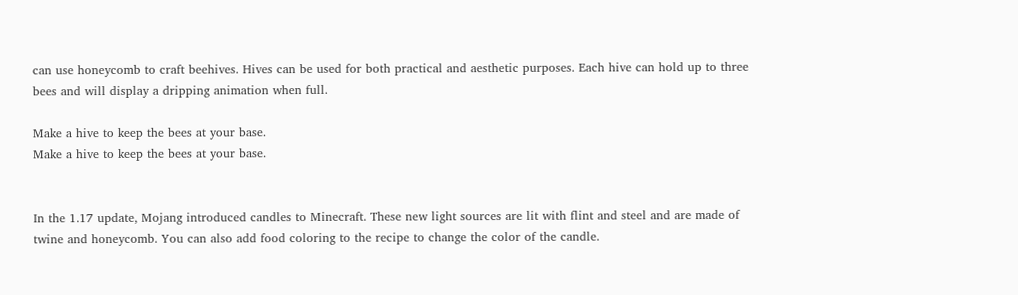can use honeycomb to craft beehives. Hives can be used for both practical and aesthetic purposes. Each hive can hold up to three bees and will display a dripping animation when full.

Make a hive to keep the bees at your base.
Make a hive to keep the bees at your base.


In the 1.17 update, Mojang introduced candles to Minecraft. These new light sources are lit with flint and steel and are made of twine and honeycomb. You can also add food coloring to the recipe to change the color of the candle.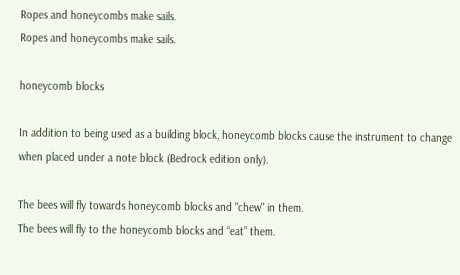Ropes and honeycombs make sails.
Ropes and honeycombs make sails.

honeycomb blocks

In addition to being used as a building block, honeycomb blocks cause the instrument to change when placed under a note block (Bedrock edition only).

The bees will fly towards honeycomb blocks and "chew" in them.
The bees will fly to the honeycomb blocks and “eat” them.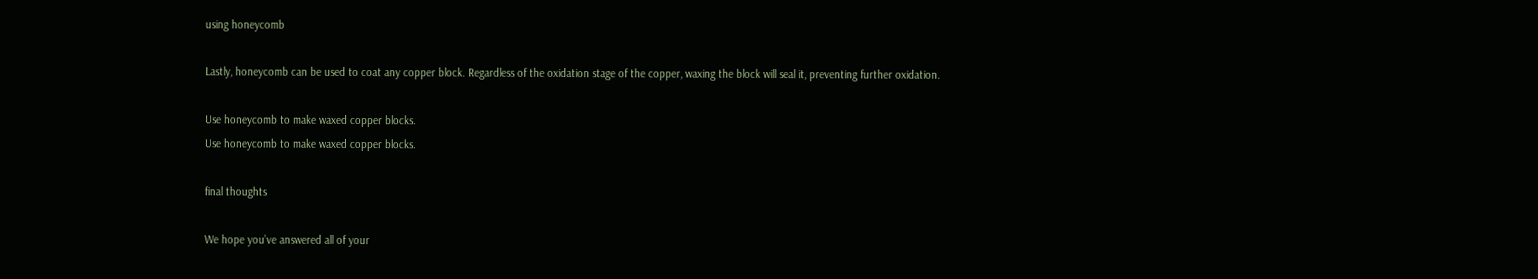using honeycomb

Lastly, honeycomb can be used to coat any copper block. Regardless of the oxidation stage of the copper, waxing the block will seal it, preventing further oxidation.

Use honeycomb to make waxed copper blocks.
Use honeycomb to make waxed copper blocks.

final thoughts

We hope you’ve answered all of your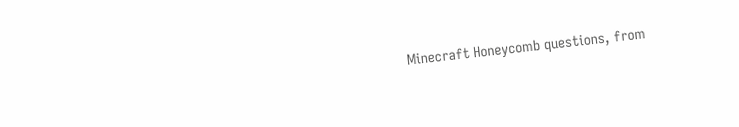Minecraft Honeycomb questions, from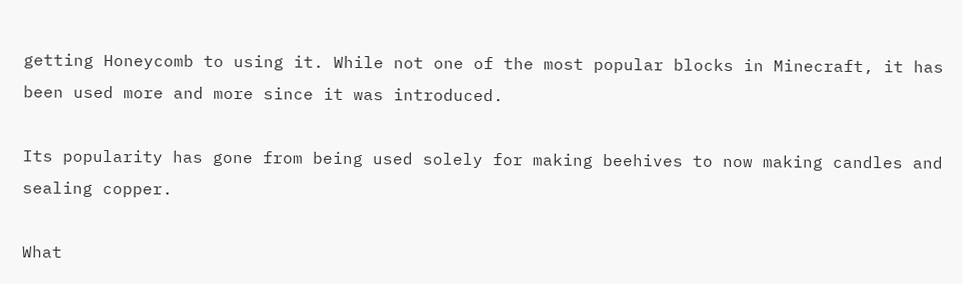getting Honeycomb to using it. While not one of the most popular blocks in Minecraft, it has been used more and more since it was introduced.

Its popularity has gone from being used solely for making beehives to now making candles and sealing copper.

What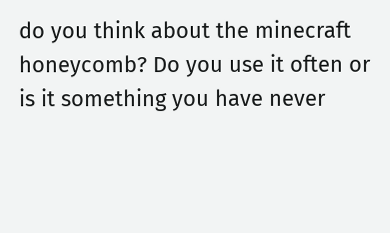do you think about the minecraft honeycomb? Do you use it often or is it something you have never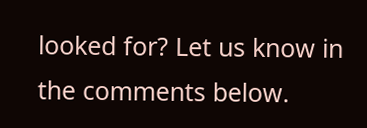looked for? Let us know in the comments below.